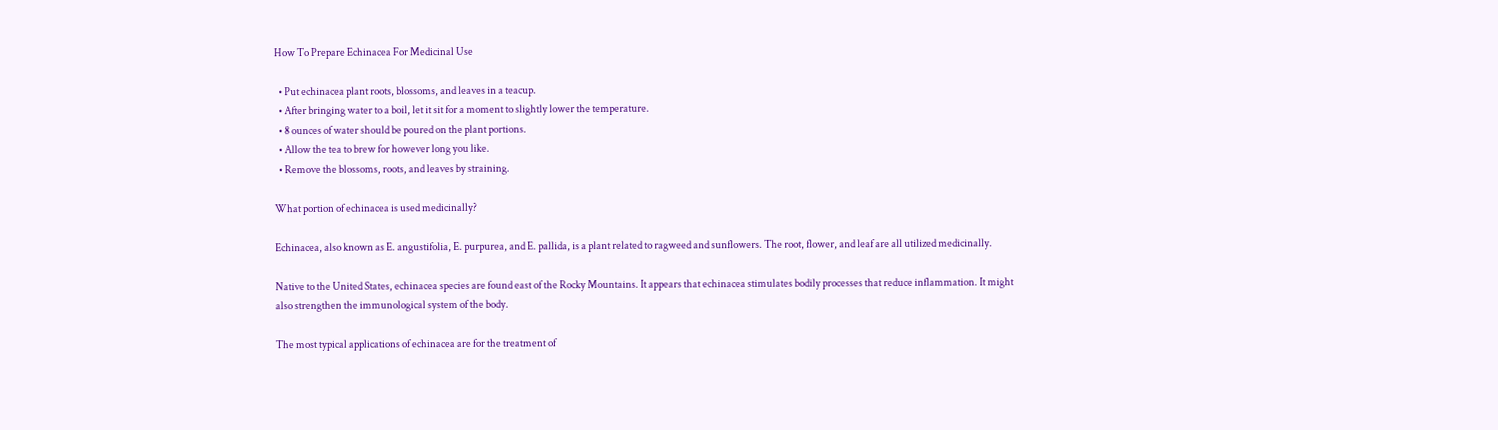How To Prepare Echinacea For Medicinal Use

  • Put echinacea plant roots, blossoms, and leaves in a teacup.
  • After bringing water to a boil, let it sit for a moment to slightly lower the temperature.
  • 8 ounces of water should be poured on the plant portions.
  • Allow the tea to brew for however long you like.
  • Remove the blossoms, roots, and leaves by straining.

What portion of echinacea is used medicinally?

Echinacea, also known as E. angustifolia, E. purpurea, and E. pallida, is a plant related to ragweed and sunflowers. The root, flower, and leaf are all utilized medicinally.

Native to the United States, echinacea species are found east of the Rocky Mountains. It appears that echinacea stimulates bodily processes that reduce inflammation. It might also strengthen the immunological system of the body.

The most typical applications of echinacea are for the treatment of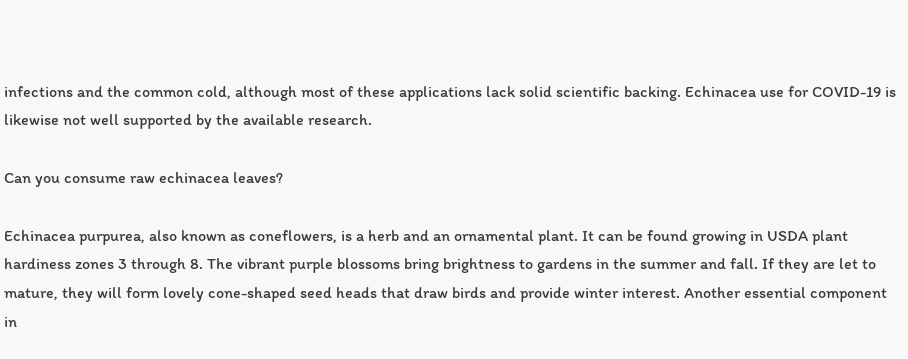infections and the common cold, although most of these applications lack solid scientific backing. Echinacea use for COVID-19 is likewise not well supported by the available research.

Can you consume raw echinacea leaves?

Echinacea purpurea, also known as coneflowers, is a herb and an ornamental plant. It can be found growing in USDA plant hardiness zones 3 through 8. The vibrant purple blossoms bring brightness to gardens in the summer and fall. If they are let to mature, they will form lovely cone-shaped seed heads that draw birds and provide winter interest. Another essential component in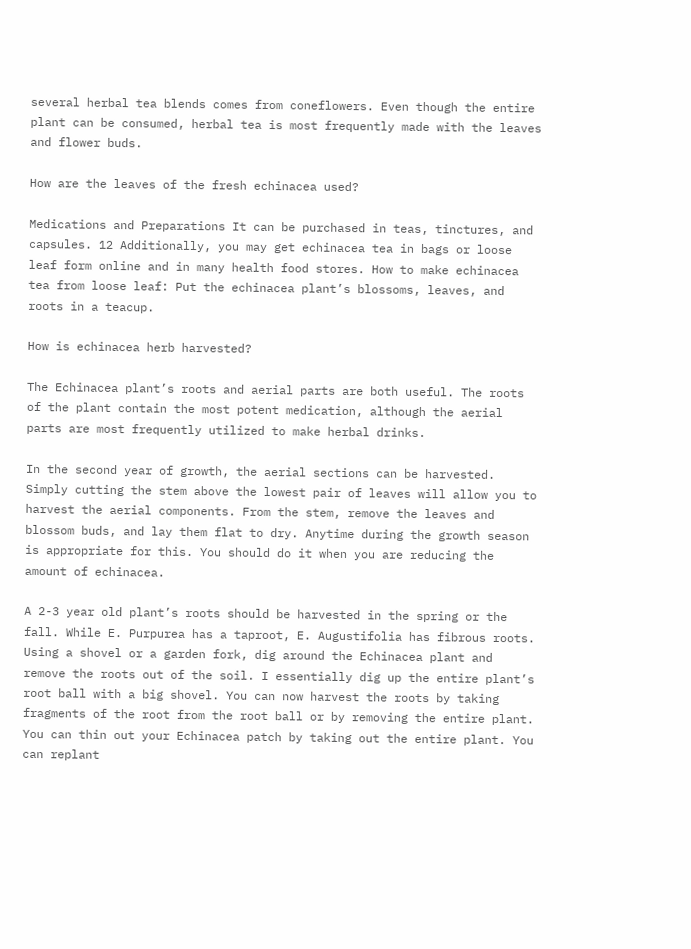several herbal tea blends comes from coneflowers. Even though the entire plant can be consumed, herbal tea is most frequently made with the leaves and flower buds.

How are the leaves of the fresh echinacea used?

Medications and Preparations It can be purchased in teas, tinctures, and capsules. 12 Additionally, you may get echinacea tea in bags or loose leaf form online and in many health food stores. How to make echinacea tea from loose leaf: Put the echinacea plant’s blossoms, leaves, and roots in a teacup.

How is echinacea herb harvested?

The Echinacea plant’s roots and aerial parts are both useful. The roots of the plant contain the most potent medication, although the aerial parts are most frequently utilized to make herbal drinks.

In the second year of growth, the aerial sections can be harvested. Simply cutting the stem above the lowest pair of leaves will allow you to harvest the aerial components. From the stem, remove the leaves and blossom buds, and lay them flat to dry. Anytime during the growth season is appropriate for this. You should do it when you are reducing the amount of echinacea.

A 2-3 year old plant’s roots should be harvested in the spring or the fall. While E. Purpurea has a taproot, E. Augustifolia has fibrous roots. Using a shovel or a garden fork, dig around the Echinacea plant and remove the roots out of the soil. I essentially dig up the entire plant’s root ball with a big shovel. You can now harvest the roots by taking fragments of the root from the root ball or by removing the entire plant. You can thin out your Echinacea patch by taking out the entire plant. You can replant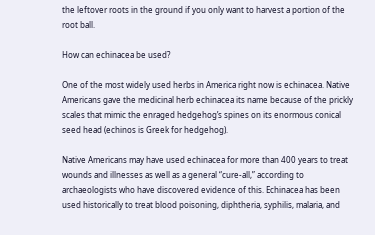the leftover roots in the ground if you only want to harvest a portion of the root ball.

How can echinacea be used?

One of the most widely used herbs in America right now is echinacea. Native Americans gave the medicinal herb echinacea its name because of the prickly scales that mimic the enraged hedgehog’s spines on its enormous conical seed head (echinos is Greek for hedgehog).

Native Americans may have used echinacea for more than 400 years to treat wounds and illnesses as well as a general “cure-all,” according to archaeologists who have discovered evidence of this. Echinacea has been used historically to treat blood poisoning, diphtheria, syphilis, malaria, and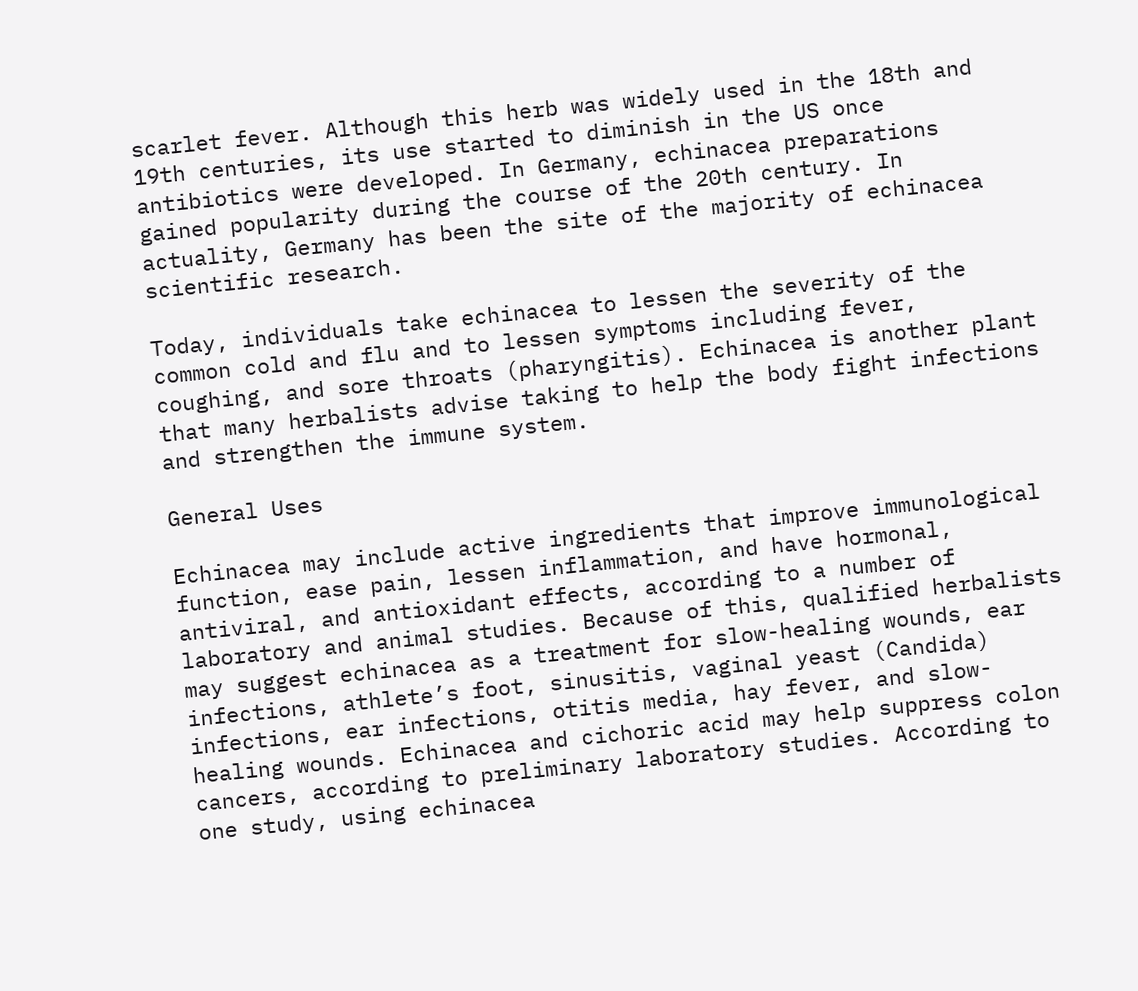scarlet fever. Although this herb was widely used in the 18th and 19th centuries, its use started to diminish in the US once antibiotics were developed. In Germany, echinacea preparations gained popularity during the course of the 20th century. In actuality, Germany has been the site of the majority of echinacea scientific research.

Today, individuals take echinacea to lessen the severity of the common cold and flu and to lessen symptoms including fever, coughing, and sore throats (pharyngitis). Echinacea is another plant that many herbalists advise taking to help the body fight infections and strengthen the immune system.

General Uses

Echinacea may include active ingredients that improve immunological function, ease pain, lessen inflammation, and have hormonal, antiviral, and antioxidant effects, according to a number of laboratory and animal studies. Because of this, qualified herbalists may suggest echinacea as a treatment for slow-healing wounds, ear infections, athlete’s foot, sinusitis, vaginal yeast (Candida) infections, ear infections, otitis media, hay fever, and slow-healing wounds. Echinacea and cichoric acid may help suppress colon cancers, according to preliminary laboratory studies. According to one study, using echinacea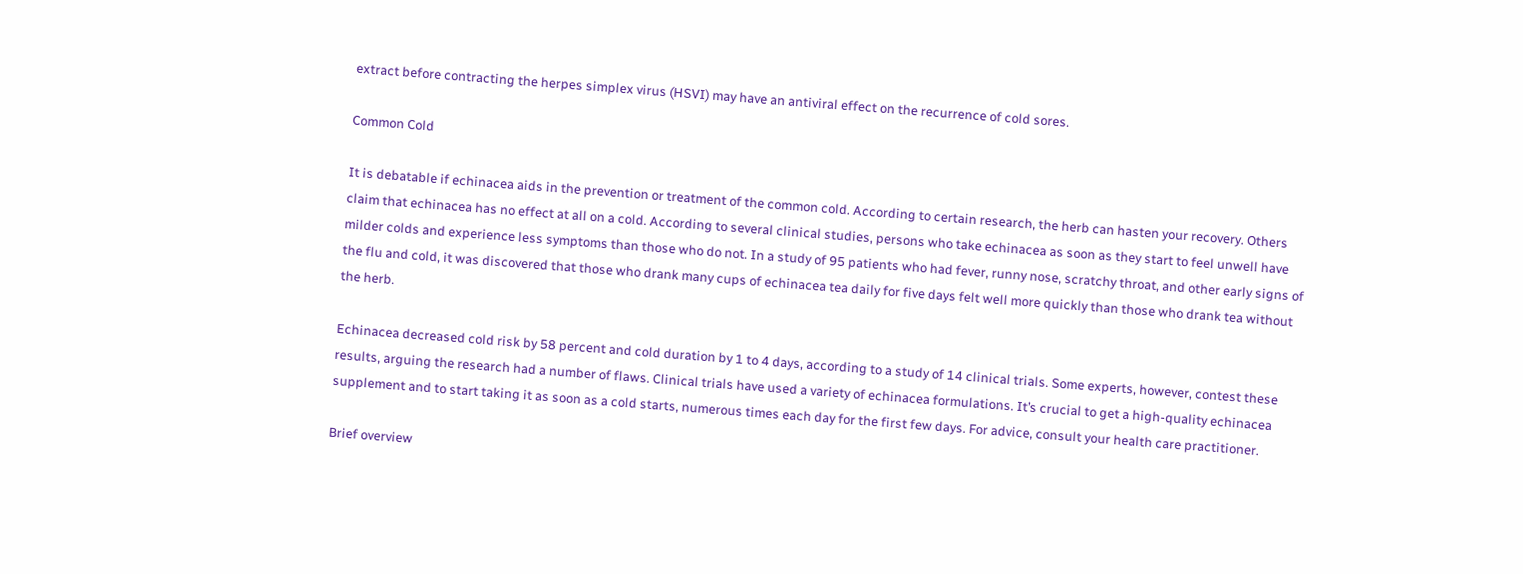extract before contracting the herpes simplex virus (HSVI) may have an antiviral effect on the recurrence of cold sores.

Common Cold

It is debatable if echinacea aids in the prevention or treatment of the common cold. According to certain research, the herb can hasten your recovery. Others claim that echinacea has no effect at all on a cold. According to several clinical studies, persons who take echinacea as soon as they start to feel unwell have milder colds and experience less symptoms than those who do not. In a study of 95 patients who had fever, runny nose, scratchy throat, and other early signs of the flu and cold, it was discovered that those who drank many cups of echinacea tea daily for five days felt well more quickly than those who drank tea without the herb.

Echinacea decreased cold risk by 58 percent and cold duration by 1 to 4 days, according to a study of 14 clinical trials. Some experts, however, contest these results, arguing the research had a number of flaws. Clinical trials have used a variety of echinacea formulations. It’s crucial to get a high-quality echinacea supplement and to start taking it as soon as a cold starts, numerous times each day for the first few days. For advice, consult your health care practitioner.

Brief overview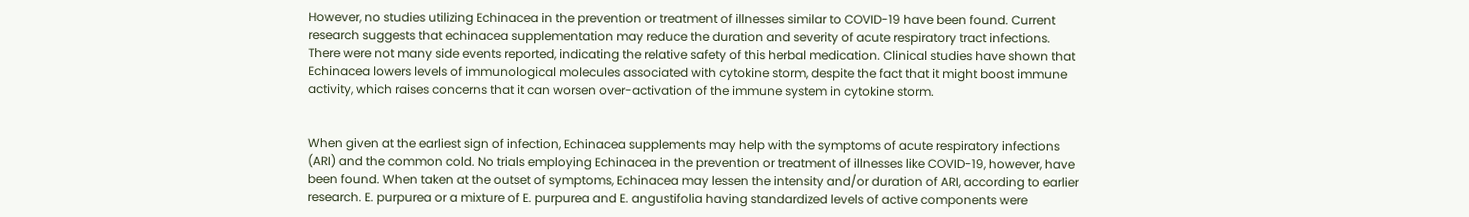However, no studies utilizing Echinacea in the prevention or treatment of illnesses similar to COVID-19 have been found. Current research suggests that echinacea supplementation may reduce the duration and severity of acute respiratory tract infections. There were not many side events reported, indicating the relative safety of this herbal medication. Clinical studies have shown that Echinacea lowers levels of immunological molecules associated with cytokine storm, despite the fact that it might boost immune activity, which raises concerns that it can worsen over-activation of the immune system in cytokine storm.


When given at the earliest sign of infection, Echinacea supplements may help with the symptoms of acute respiratory infections (ARI) and the common cold. No trials employing Echinacea in the prevention or treatment of illnesses like COVID-19, however, have been found. When taken at the outset of symptoms, Echinacea may lessen the intensity and/or duration of ARI, according to earlier research. E. purpurea or a mixture of E. purpurea and E. angustifolia having standardized levels of active components were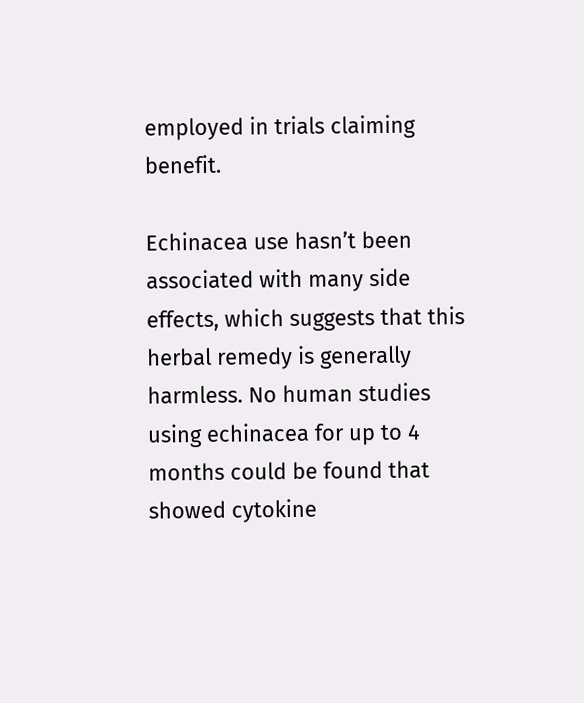employed in trials claiming benefit.

Echinacea use hasn’t been associated with many side effects, which suggests that this herbal remedy is generally harmless. No human studies using echinacea for up to 4 months could be found that showed cytokine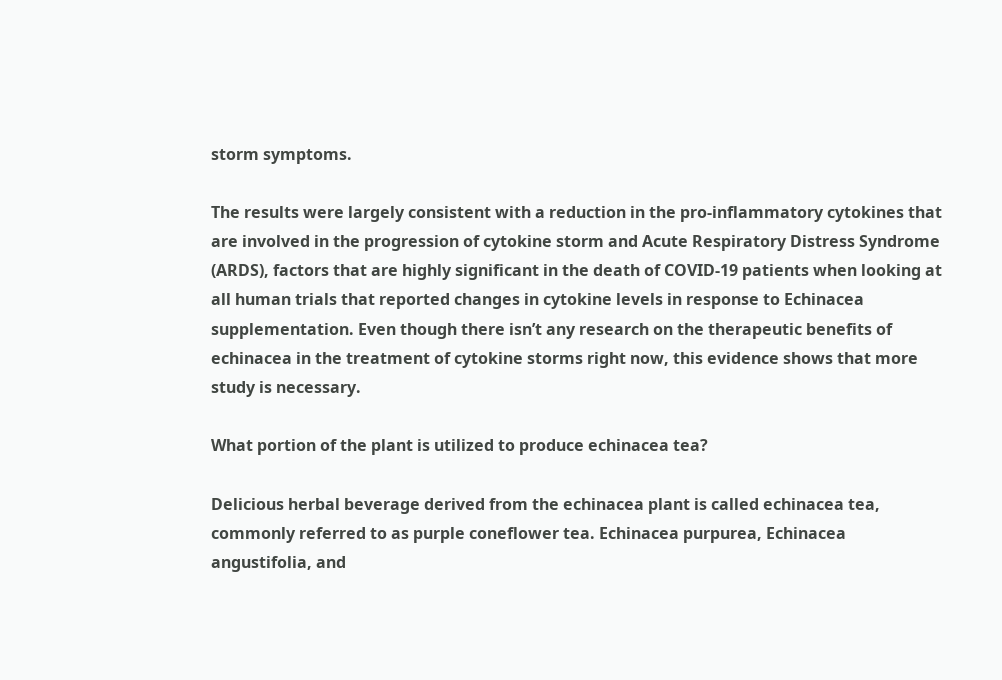storm symptoms.

The results were largely consistent with a reduction in the pro-inflammatory cytokines that are involved in the progression of cytokine storm and Acute Respiratory Distress Syndrome (ARDS), factors that are highly significant in the death of COVID-19 patients when looking at all human trials that reported changes in cytokine levels in response to Echinacea supplementation. Even though there isn’t any research on the therapeutic benefits of echinacea in the treatment of cytokine storms right now, this evidence shows that more study is necessary.

What portion of the plant is utilized to produce echinacea tea?

Delicious herbal beverage derived from the echinacea plant is called echinacea tea, commonly referred to as purple coneflower tea. Echinacea purpurea, Echinacea angustifolia, and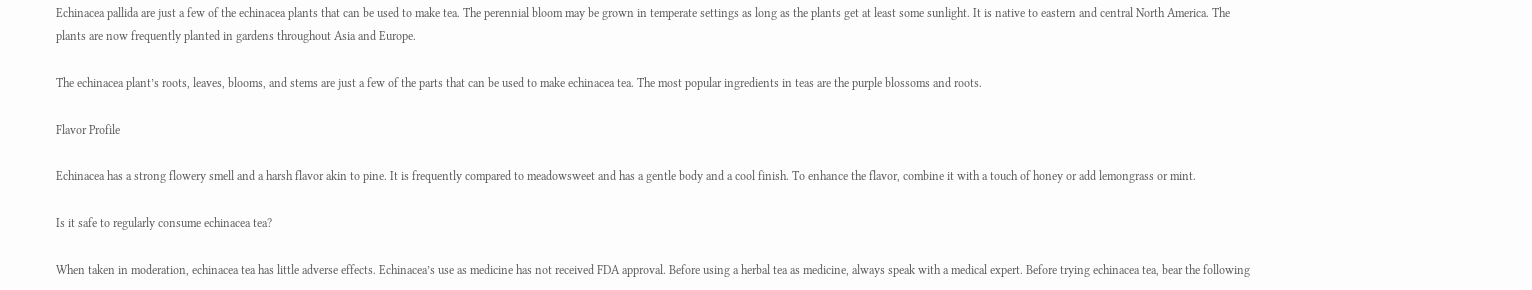Echinacea pallida are just a few of the echinacea plants that can be used to make tea. The perennial bloom may be grown in temperate settings as long as the plants get at least some sunlight. It is native to eastern and central North America. The plants are now frequently planted in gardens throughout Asia and Europe.

The echinacea plant’s roots, leaves, blooms, and stems are just a few of the parts that can be used to make echinacea tea. The most popular ingredients in teas are the purple blossoms and roots.

Flavor Profile

Echinacea has a strong flowery smell and a harsh flavor akin to pine. It is frequently compared to meadowsweet and has a gentle body and a cool finish. To enhance the flavor, combine it with a touch of honey or add lemongrass or mint.

Is it safe to regularly consume echinacea tea?

When taken in moderation, echinacea tea has little adverse effects. Echinacea’s use as medicine has not received FDA approval. Before using a herbal tea as medicine, always speak with a medical expert. Before trying echinacea tea, bear the following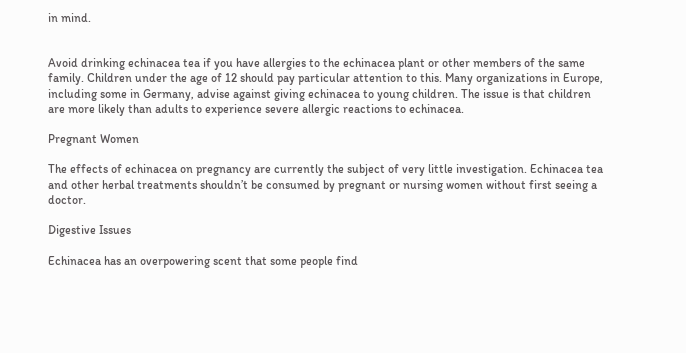in mind.


Avoid drinking echinacea tea if you have allergies to the echinacea plant or other members of the same family. Children under the age of 12 should pay particular attention to this. Many organizations in Europe, including some in Germany, advise against giving echinacea to young children. The issue is that children are more likely than adults to experience severe allergic reactions to echinacea.

Pregnant Women

The effects of echinacea on pregnancy are currently the subject of very little investigation. Echinacea tea and other herbal treatments shouldn’t be consumed by pregnant or nursing women without first seeing a doctor.

Digestive Issues

Echinacea has an overpowering scent that some people find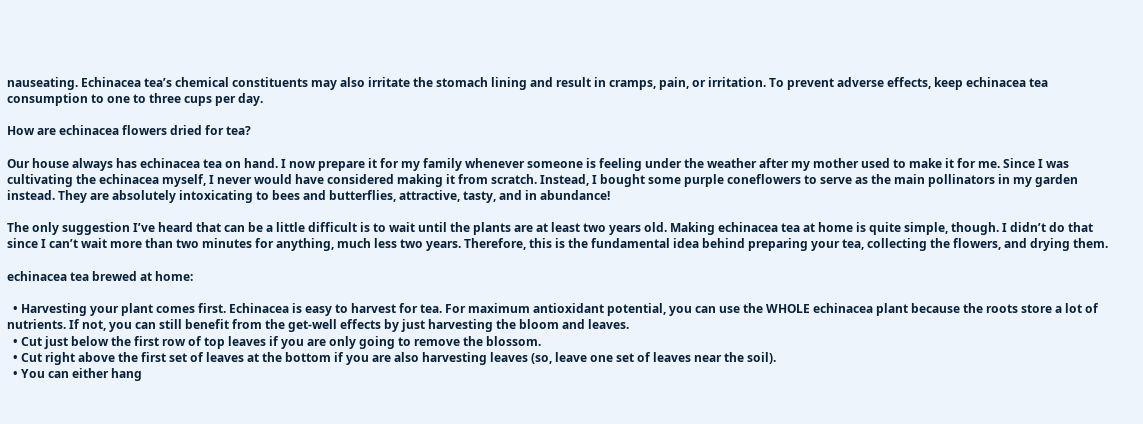nauseating. Echinacea tea’s chemical constituents may also irritate the stomach lining and result in cramps, pain, or irritation. To prevent adverse effects, keep echinacea tea consumption to one to three cups per day.

How are echinacea flowers dried for tea?

Our house always has echinacea tea on hand. I now prepare it for my family whenever someone is feeling under the weather after my mother used to make it for me. Since I was cultivating the echinacea myself, I never would have considered making it from scratch. Instead, I bought some purple coneflowers to serve as the main pollinators in my garden instead. They are absolutely intoxicating to bees and butterflies, attractive, tasty, and in abundance!

The only suggestion I’ve heard that can be a little difficult is to wait until the plants are at least two years old. Making echinacea tea at home is quite simple, though. I didn’t do that since I can’t wait more than two minutes for anything, much less two years. Therefore, this is the fundamental idea behind preparing your tea, collecting the flowers, and drying them.

echinacea tea brewed at home:

  • Harvesting your plant comes first. Echinacea is easy to harvest for tea. For maximum antioxidant potential, you can use the WHOLE echinacea plant because the roots store a lot of nutrients. If not, you can still benefit from the get-well effects by just harvesting the bloom and leaves.
  • Cut just below the first row of top leaves if you are only going to remove the blossom.
  • Cut right above the first set of leaves at the bottom if you are also harvesting leaves (so, leave one set of leaves near the soil).
  • You can either hang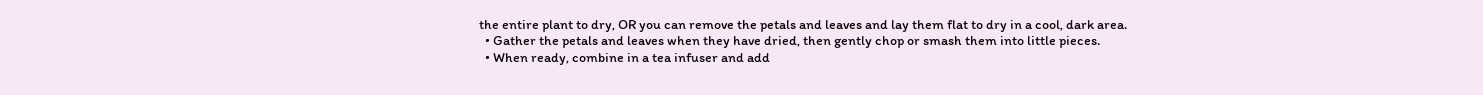the entire plant to dry, OR you can remove the petals and leaves and lay them flat to dry in a cool, dark area.
  • Gather the petals and leaves when they have dried, then gently chop or smash them into little pieces.
  • When ready, combine in a tea infuser and add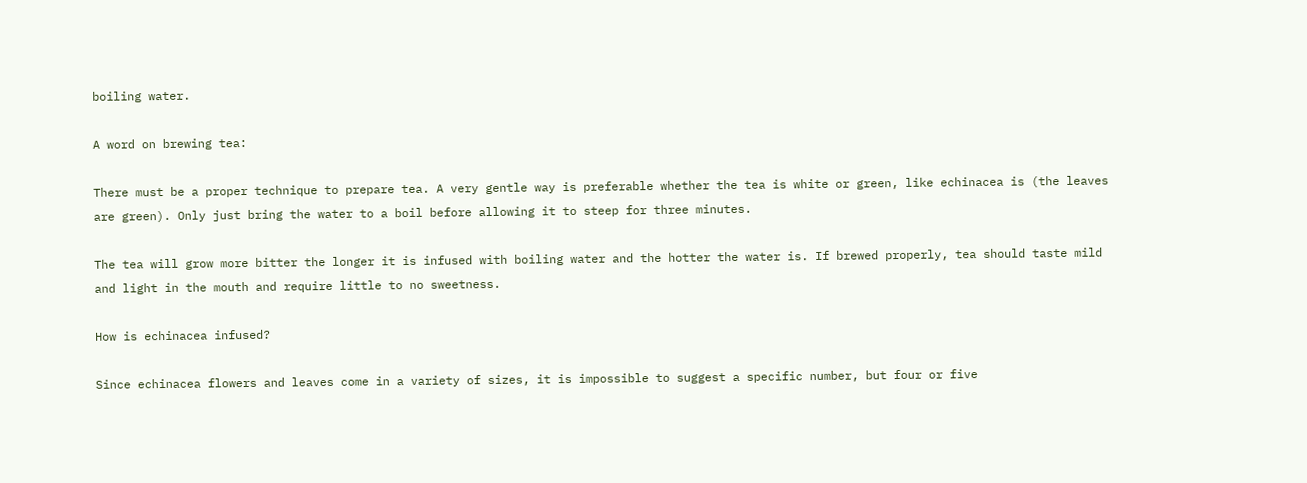boiling water.

A word on brewing tea:

There must be a proper technique to prepare tea. A very gentle way is preferable whether the tea is white or green, like echinacea is (the leaves are green). Only just bring the water to a boil before allowing it to steep for three minutes.

The tea will grow more bitter the longer it is infused with boiling water and the hotter the water is. If brewed properly, tea should taste mild and light in the mouth and require little to no sweetness.

How is echinacea infused?

Since echinacea flowers and leaves come in a variety of sizes, it is impossible to suggest a specific number, but four or five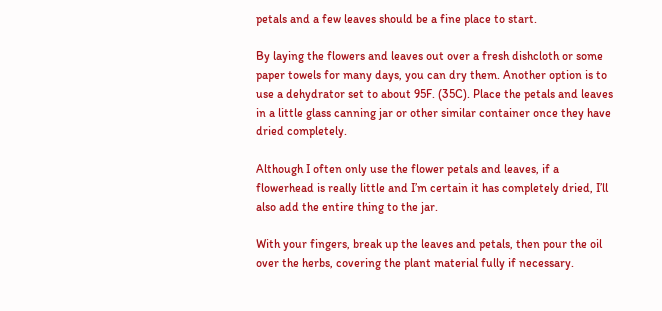petals and a few leaves should be a fine place to start.

By laying the flowers and leaves out over a fresh dishcloth or some paper towels for many days, you can dry them. Another option is to use a dehydrator set to about 95F. (35C). Place the petals and leaves in a little glass canning jar or other similar container once they have dried completely.

Although I often only use the flower petals and leaves, if a flowerhead is really little and I’m certain it has completely dried, I’ll also add the entire thing to the jar.

With your fingers, break up the leaves and petals, then pour the oil over the herbs, covering the plant material fully if necessary.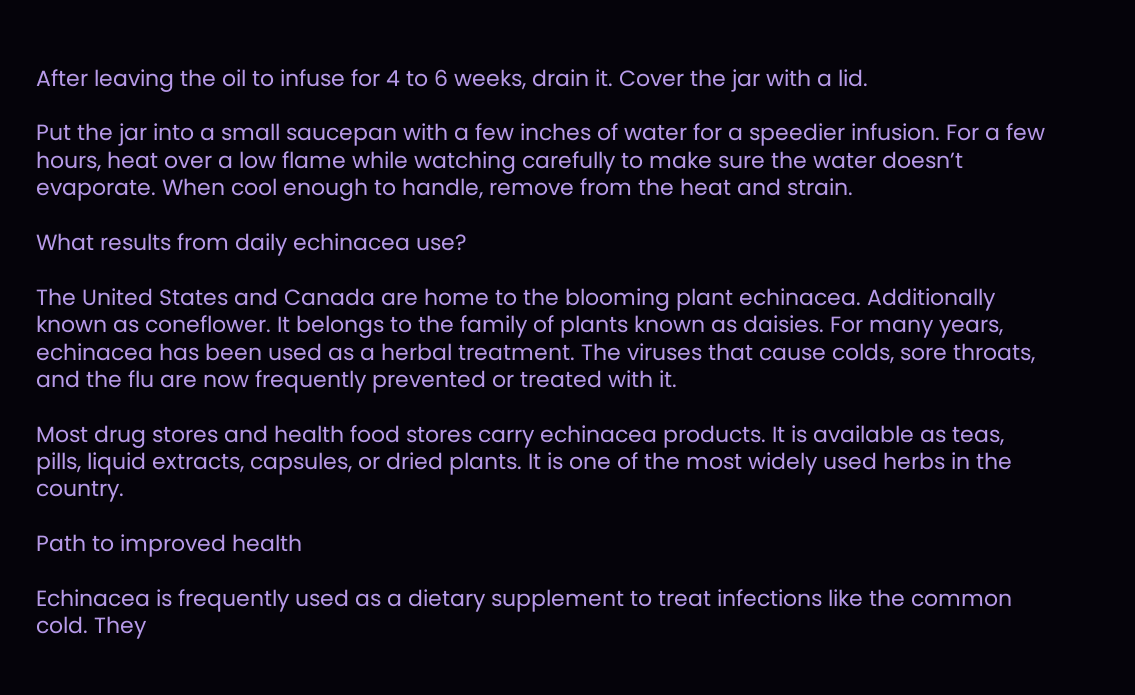After leaving the oil to infuse for 4 to 6 weeks, drain it. Cover the jar with a lid.

Put the jar into a small saucepan with a few inches of water for a speedier infusion. For a few hours, heat over a low flame while watching carefully to make sure the water doesn’t evaporate. When cool enough to handle, remove from the heat and strain.

What results from daily echinacea use?

The United States and Canada are home to the blooming plant echinacea. Additionally known as coneflower. It belongs to the family of plants known as daisies. For many years, echinacea has been used as a herbal treatment. The viruses that cause colds, sore throats, and the flu are now frequently prevented or treated with it.

Most drug stores and health food stores carry echinacea products. It is available as teas, pills, liquid extracts, capsules, or dried plants. It is one of the most widely used herbs in the country.

Path to improved health

Echinacea is frequently used as a dietary supplement to treat infections like the common cold. They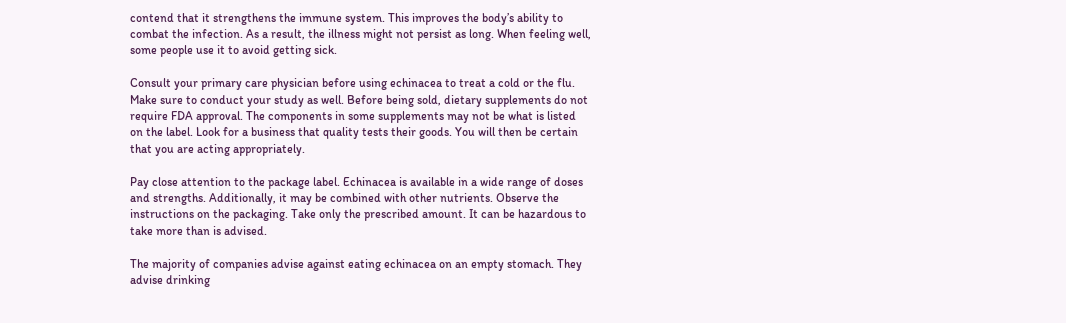contend that it strengthens the immune system. This improves the body’s ability to combat the infection. As a result, the illness might not persist as long. When feeling well, some people use it to avoid getting sick.

Consult your primary care physician before using echinacea to treat a cold or the flu. Make sure to conduct your study as well. Before being sold, dietary supplements do not require FDA approval. The components in some supplements may not be what is listed on the label. Look for a business that quality tests their goods. You will then be certain that you are acting appropriately.

Pay close attention to the package label. Echinacea is available in a wide range of doses and strengths. Additionally, it may be combined with other nutrients. Observe the instructions on the packaging. Take only the prescribed amount. It can be hazardous to take more than is advised.

The majority of companies advise against eating echinacea on an empty stomach. They advise drinking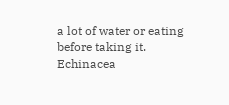a lot of water or eating before taking it. Echinacea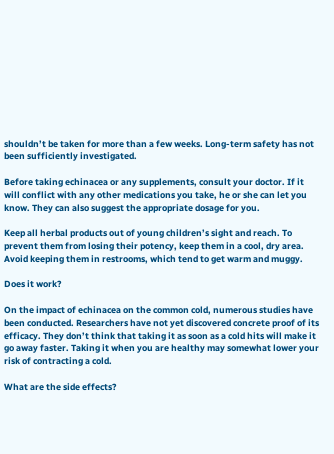shouldn’t be taken for more than a few weeks. Long-term safety has not been sufficiently investigated.

Before taking echinacea or any supplements, consult your doctor. If it will conflict with any other medications you take, he or she can let you know. They can also suggest the appropriate dosage for you.

Keep all herbal products out of young children’s sight and reach. To prevent them from losing their potency, keep them in a cool, dry area. Avoid keeping them in restrooms, which tend to get warm and muggy.

Does it work?

On the impact of echinacea on the common cold, numerous studies have been conducted. Researchers have not yet discovered concrete proof of its efficacy. They don’t think that taking it as soon as a cold hits will make it go away faster. Taking it when you are healthy may somewhat lower your risk of contracting a cold.

What are the side effects?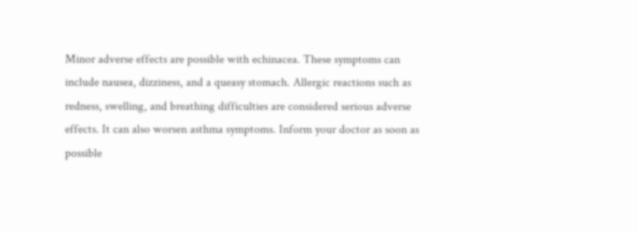Minor adverse effects are possible with echinacea. These symptoms can include nausea, dizziness, and a queasy stomach. Allergic reactions such as redness, swelling, and breathing difficulties are considered serious adverse effects. It can also worsen asthma symptoms. Inform your doctor as soon as possible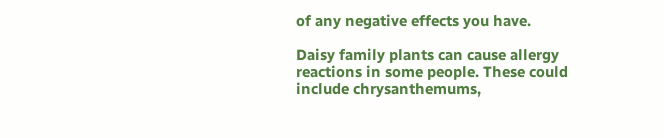of any negative effects you have.

Daisy family plants can cause allergy reactions in some people. These could include chrysanthemums,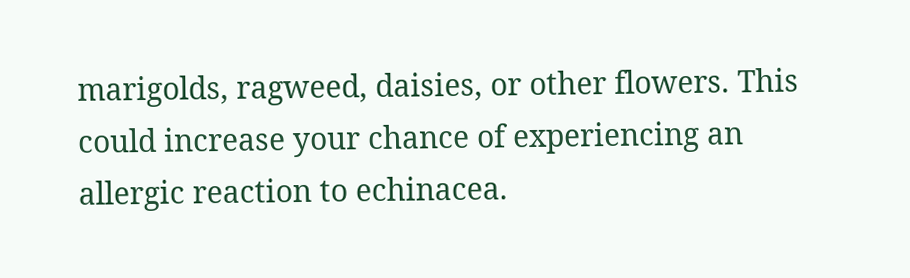marigolds, ragweed, daisies, or other flowers. This could increase your chance of experiencing an allergic reaction to echinacea.